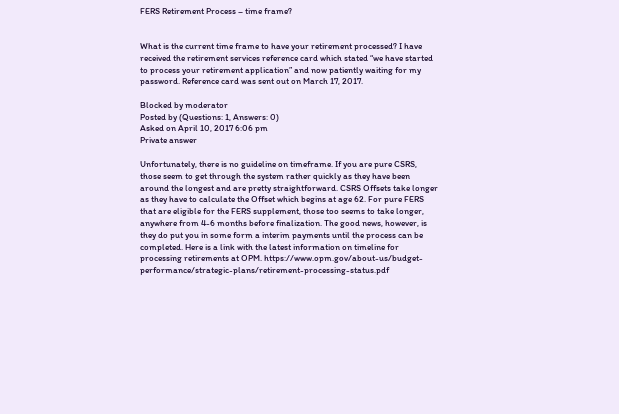FERS Retirement Process – time frame?


What is the current time frame to have your retirement processed? I have received the retirement services reference card which stated “we have started to process your retirement application” and now patiently waiting for my password. Reference card was sent out on March 17, 2017.

Blocked by moderator
Posted by (Questions: 1, Answers: 0)
Asked on April 10, 2017 6:06 pm
Private answer

Unfortunately, there is no guideline on timeframe. If you are pure CSRS, those seem to get through the system rather quickly as they have been around the longest and are pretty straightforward. CSRS Offsets take longer as they have to calculate the Offset which begins at age 62. For pure FERS that are eligible for the FERS supplement, those too seems to take longer, anywhere from 4-6 months before finalization. The good news, however, is they do put you in some form a interim payments until the process can be completed. Here is a link with the latest information on timeline for processing retirements at OPM. https://www.opm.gov/about-us/budget-performance/strategic-plans/retirement-processing-status.pdf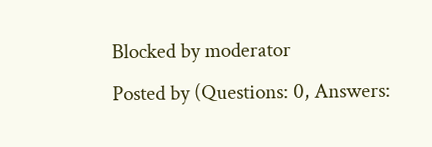Blocked by moderator
Posted by (Questions: 0, Answers: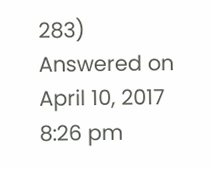283)
Answered on April 10, 2017 8:26 pm